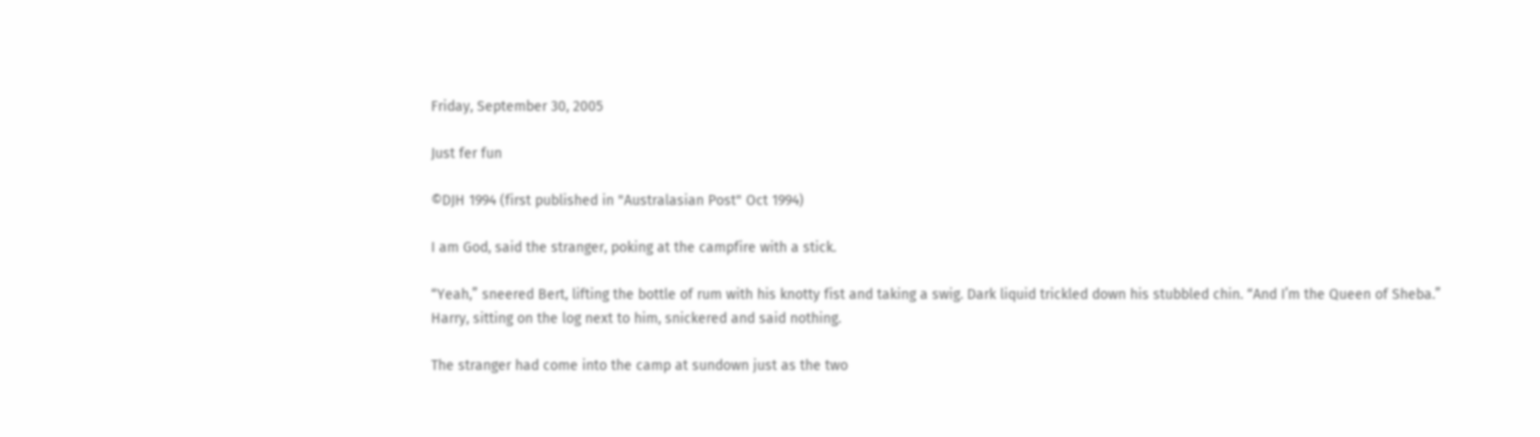Friday, September 30, 2005

Just fer fun

©DJH 1994 (first published in "Australasian Post" Oct 1994)

I am God, said the stranger, poking at the campfire with a stick.

“Yeah,” sneered Bert, lifting the bottle of rum with his knotty fist and taking a swig. Dark liquid trickled down his stubbled chin. “And I’m the Queen of Sheba.” Harry, sitting on the log next to him, snickered and said nothing.

The stranger had come into the camp at sundown just as the two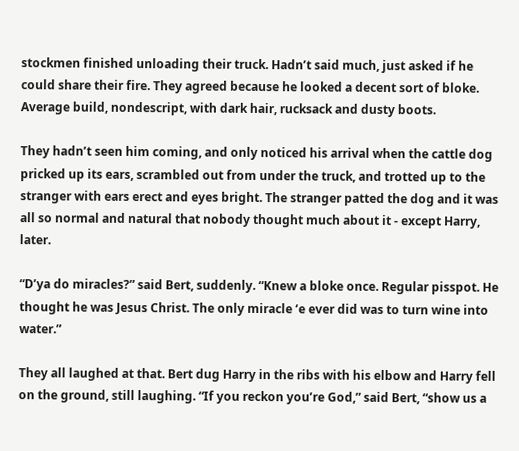stockmen finished unloading their truck. Hadn’t said much, just asked if he could share their fire. They agreed because he looked a decent sort of bloke. Average build, nondescript, with dark hair, rucksack and dusty boots.

They hadn’t seen him coming, and only noticed his arrival when the cattle dog pricked up its ears, scrambled out from under the truck, and trotted up to the stranger with ears erect and eyes bright. The stranger patted the dog and it was all so normal and natural that nobody thought much about it - except Harry, later.

“D’ya do miracles?” said Bert, suddenly. “Knew a bloke once. Regular pisspot. He thought he was Jesus Christ. The only miracle ‘e ever did was to turn wine into water.”

They all laughed at that. Bert dug Harry in the ribs with his elbow and Harry fell on the ground, still laughing. “If you reckon you’re God,” said Bert, “show us a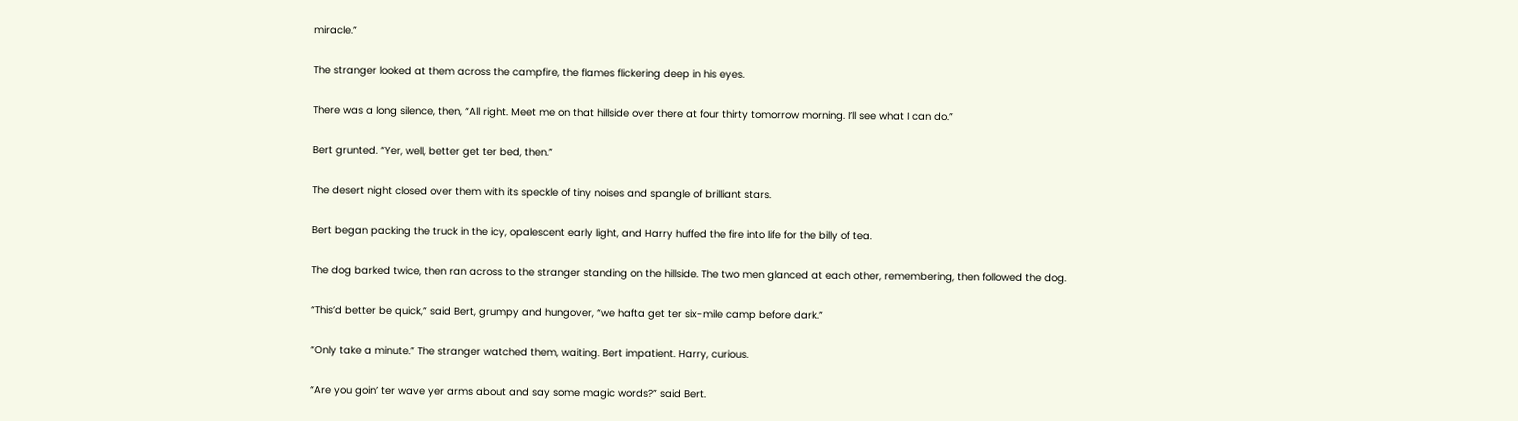miracle.”

The stranger looked at them across the campfire, the flames flickering deep in his eyes.

There was a long silence, then, “All right. Meet me on that hillside over there at four thirty tomorrow morning. I’ll see what I can do.”

Bert grunted. “Yer, well, better get ter bed, then.”

The desert night closed over them with its speckle of tiny noises and spangle of brilliant stars.

Bert began packing the truck in the icy, opalescent early light, and Harry huffed the fire into life for the billy of tea.

The dog barked twice, then ran across to the stranger standing on the hillside. The two men glanced at each other, remembering, then followed the dog.

“This’d better be quick,” said Bert, grumpy and hungover, “we hafta get ter six-mile camp before dark.”

“Only take a minute.” The stranger watched them, waiting. Bert impatient. Harry, curious.

“Are you goin’ ter wave yer arms about and say some magic words?” said Bert.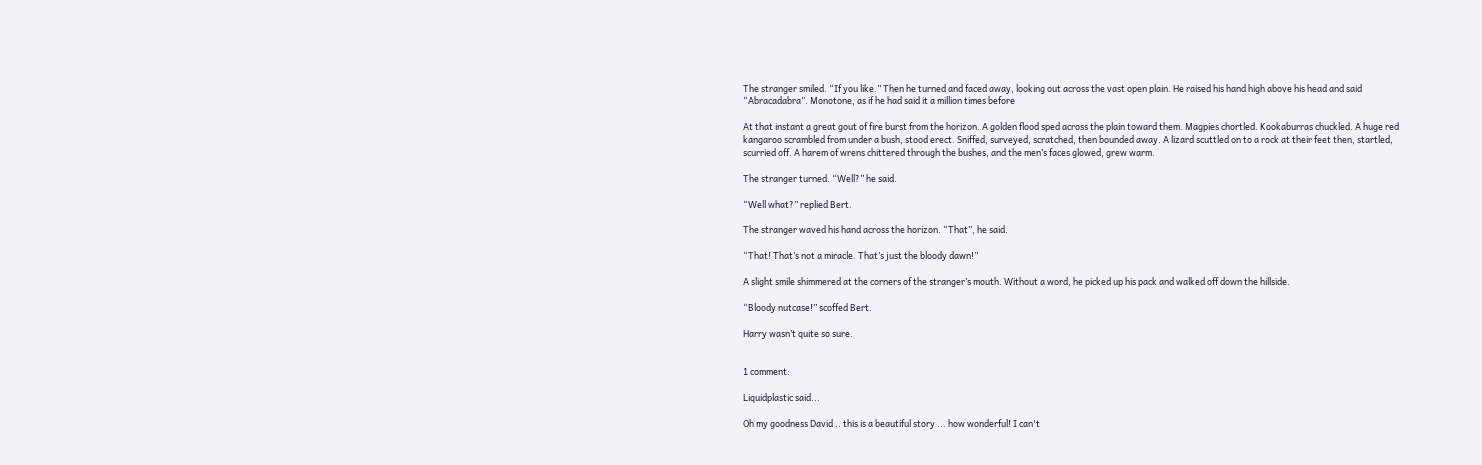The stranger smiled. “If you like.” Then he turned and faced away, looking out across the vast open plain. He raised his hand high above his head and said “Abracadabra”. Monotone, as if he had said it a million times before

At that instant a great gout of fire burst from the horizon. A golden flood sped across the plain toward them. Magpies chortled. Kookaburras chuckled. A huge red kangaroo scrambled from under a bush, stood erect. Sniffed, surveyed, scratched, then bounded away. A lizard scuttled on to a rock at their feet then, startled, scurried off. A harem of wrens chittered through the bushes, and the men’s faces glowed, grew warm.

The stranger turned. “Well?” he said.

“Well what?” replied Bert.

The stranger waved his hand across the horizon. “That”, he said.

“That! That’s not a miracle. That’s just the bloody dawn!”

A slight smile shimmered at the corners of the stranger’s mouth. Without a word, he picked up his pack and walked off down the hillside.

“Bloody nutcase!” scoffed Bert.

Harry wasn’t quite so sure.


1 comment:

Liquidplastic said...

Oh my goodness David .. this is a beautiful story ... how wonderful! I can't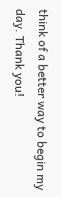think of a better way to begin my day. Thank you!